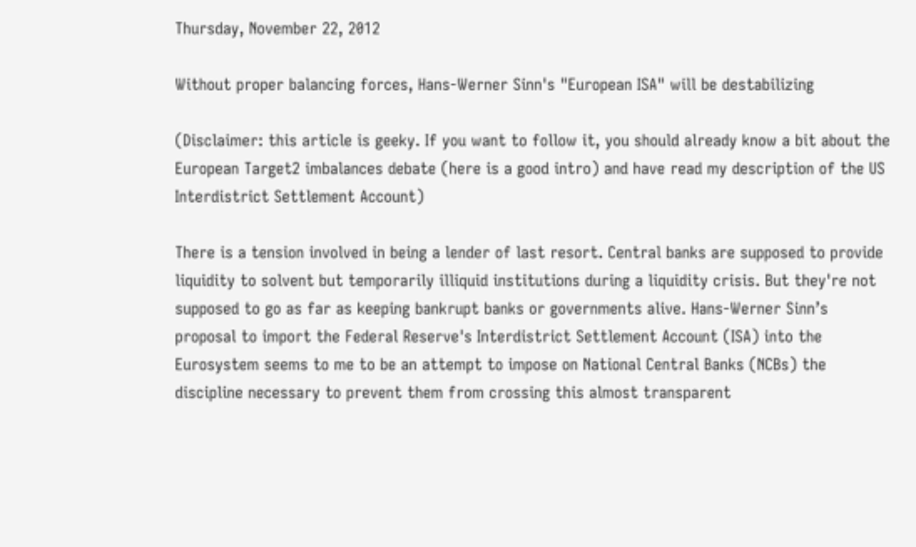Thursday, November 22, 2012

Without proper balancing forces, Hans-Werner Sinn's "European ISA" will be destabilizing

(Disclaimer: this article is geeky. If you want to follow it, you should already know a bit about the European Target2 imbalances debate (here is a good intro) and have read my description of the US Interdistrict Settlement Account)

There is a tension involved in being a lender of last resort. Central banks are supposed to provide liquidity to solvent but temporarily illiquid institutions during a liquidity crisis. But they're not supposed to go as far as keeping bankrupt banks or governments alive. Hans-Werner Sinn’s proposal to import the Federal Reserve's Interdistrict Settlement Account (ISA) into the Eurosystem seems to me to be an attempt to impose on National Central Banks (NCBs) the discipline necessary to prevent them from crossing this almost transparent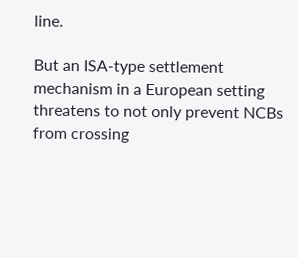line.

But an ISA-type settlement mechanism in a European setting threatens to not only prevent NCBs from crossing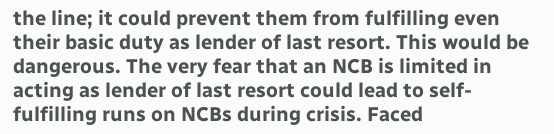the line; it could prevent them from fulfilling even their basic duty as lender of last resort. This would be dangerous. The very fear that an NCB is limited in acting as lender of last resort could lead to self-fulfilling runs on NCBs during crisis. Faced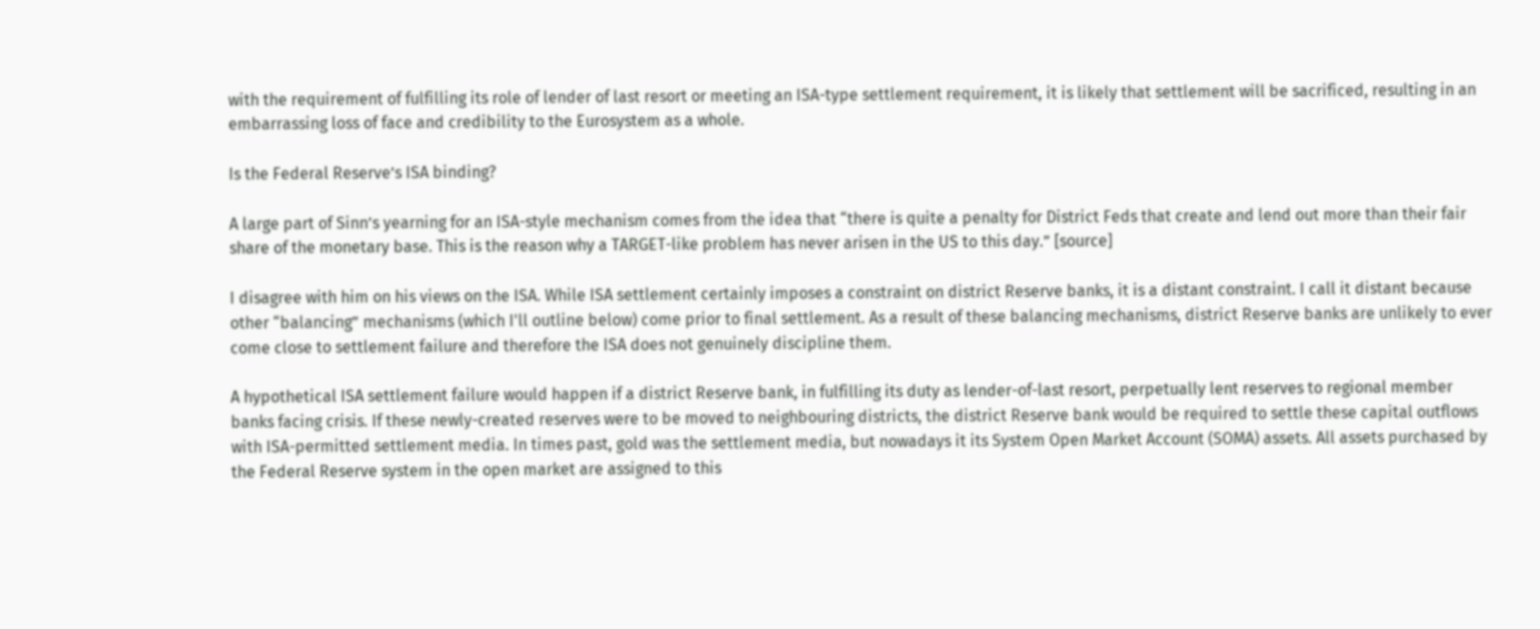with the requirement of fulfilling its role of lender of last resort or meeting an ISA-type settlement requirement, it is likely that settlement will be sacrificed, resulting in an embarrassing loss of face and credibility to the Eurosystem as a whole.

Is the Federal Reserve’s ISA binding?

A large part of Sinn’s yearning for an ISA-style mechanism comes from the idea that “there is quite a penalty for District Feds that create and lend out more than their fair share of the monetary base. This is the reason why a TARGET-like problem has never arisen in the US to this day.” [source]

I disagree with him on his views on the ISA. While ISA settlement certainly imposes a constraint on district Reserve banks, it is a distant constraint. I call it distant because other “balancing” mechanisms (which I'll outline below) come prior to final settlement. As a result of these balancing mechanisms, district Reserve banks are unlikely to ever come close to settlement failure and therefore the ISA does not genuinely discipline them.

A hypothetical ISA settlement failure would happen if a district Reserve bank, in fulfilling its duty as lender-of-last resort, perpetually lent reserves to regional member banks facing crisis. If these newly-created reserves were to be moved to neighbouring districts, the district Reserve bank would be required to settle these capital outflows with ISA-permitted settlement media. In times past, gold was the settlement media, but nowadays it its System Open Market Account (SOMA) assets. All assets purchased by the Federal Reserve system in the open market are assigned to this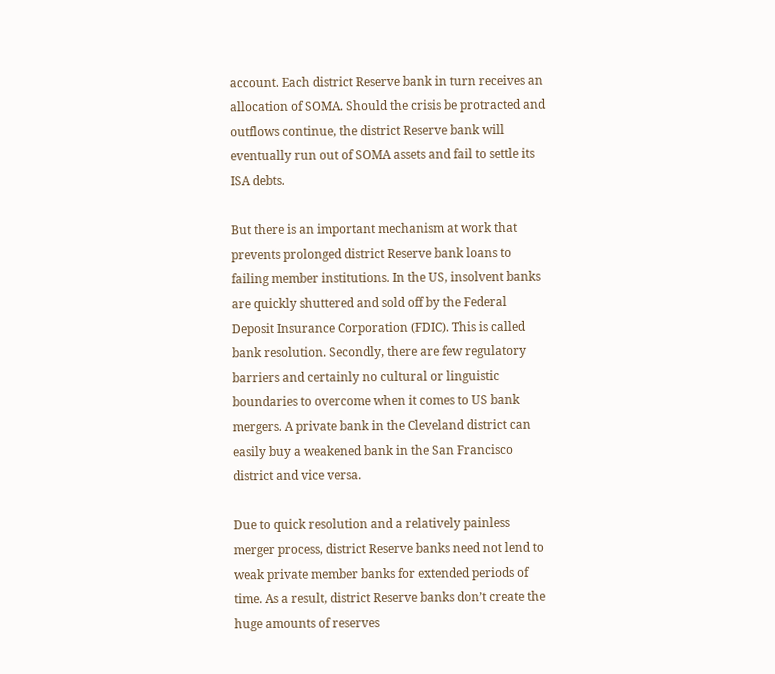account. Each district Reserve bank in turn receives an allocation of SOMA. Should the crisis be protracted and outflows continue, the district Reserve bank will eventually run out of SOMA assets and fail to settle its ISA debts.

But there is an important mechanism at work that prevents prolonged district Reserve bank loans to failing member institutions. In the US, insolvent banks are quickly shuttered and sold off by the Federal Deposit Insurance Corporation (FDIC). This is called bank resolution. Secondly, there are few regulatory barriers and certainly no cultural or linguistic boundaries to overcome when it comes to US bank mergers. A private bank in the Cleveland district can easily buy a weakened bank in the San Francisco district and vice versa.

Due to quick resolution and a relatively painless merger process, district Reserve banks need not lend to weak private member banks for extended periods of time. As a result, district Reserve banks don’t create the huge amounts of reserves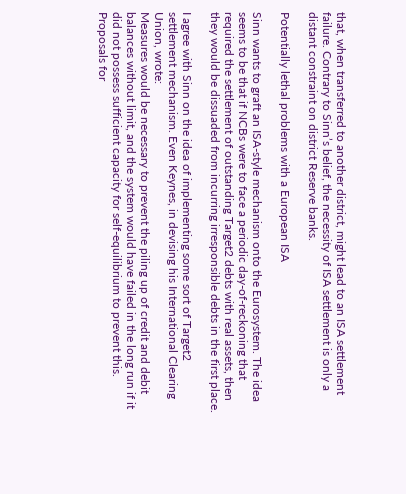that, when transferred to another district, might lead to an ISA settlement failure. Contrary to Sinn’s belief, the necessity of ISA settlement is only a distant constraint on district Reserve banks.

Potentially lethal problems with a European ISA

Sinn wants to graft an ISA-style mechanism onto the Eurosystem. The idea seems to be that if NCBs were to face a periodic day-of-reckoning that required the settlement of outstanding Target2 debts with real assets, then they would be dissuaded from incurring irresponsible debts in the first place.

I agree with Sinn on the idea of implementing some sort of Target2 settlement mechanism. Even Keynes, in devising his International Clearing Union, wrote:
Measures would be necessary to prevent the piling up of credit and debit balances without limit, and the system would have failed in the long run if it did not possess sufficient capacity for self-equilibrium to prevent this. Proposals for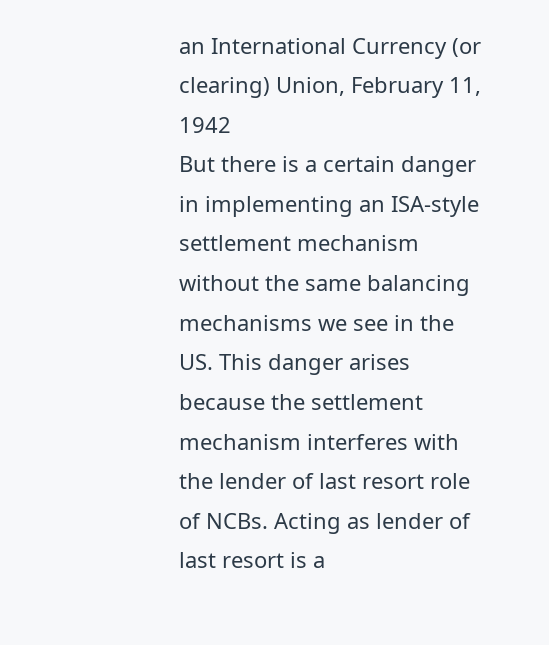an International Currency (or clearing) Union, February 11, 1942
But there is a certain danger in implementing an ISA-style settlement mechanism without the same balancing mechanisms we see in the US. This danger arises because the settlement mechanism interferes with the lender of last resort role of NCBs. Acting as lender of last resort is a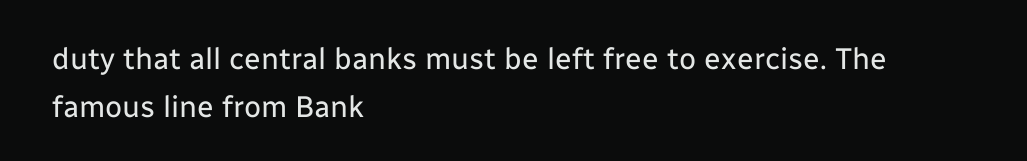duty that all central banks must be left free to exercise. The famous line from Bank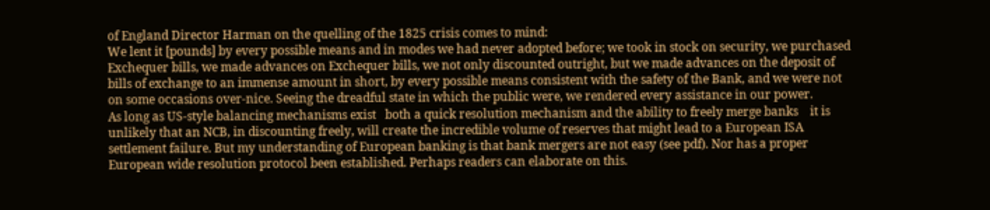of England Director Harman on the quelling of the 1825 crisis comes to mind:
We lent it [pounds] by every possible means and in modes we had never adopted before; we took in stock on security, we purchased Exchequer bills, we made advances on Exchequer bills, we not only discounted outright, but we made advances on the deposit of bills of exchange to an immense amount in short, by every possible means consistent with the safety of the Bank, and we were not on some occasions over-nice. Seeing the dreadful state in which the public were, we rendered every assistance in our power.
As long as US-style balancing mechanisms exist   both a quick resolution mechanism and the ability to freely merge banks    it is unlikely that an NCB, in discounting freely, will create the incredible volume of reserves that might lead to a European ISA settlement failure. But my understanding of European banking is that bank mergers are not easy (see pdf). Nor has a proper European wide resolution protocol been established. Perhaps readers can elaborate on this.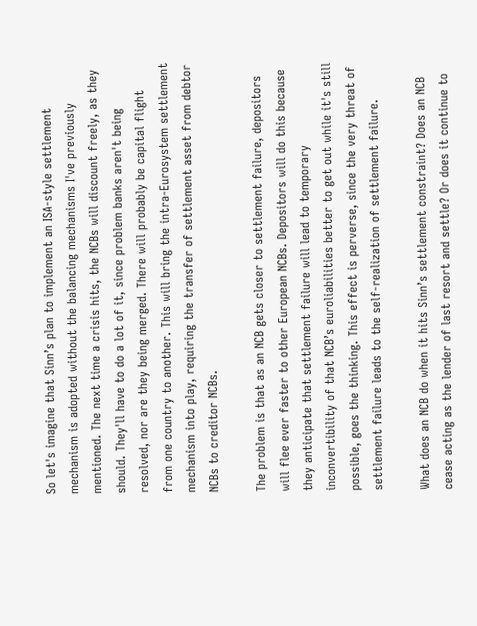So let's imagine that Sinn’s plan to implement an ISA-style settlement mechanism is adopted without the balancing mechanisms I've previously mentioned. The next time a crisis hits, the NCBs will discount freely, as they should. They'll have to do a lot of it, since problem banks aren't being resolved, nor are they being merged. There will probably be capital flight from one country to another. This will bring the intra-Eurosystem settlement mechanism into play, requiring the transfer of settlement asset from debtor NCBs to creditor NCBs.

The problem is that as an NCB gets closer to settlement failure, depositors will flee ever faster to other European NCBs. Depositors will do this because they anticipate that settlement failure will lead to temporary inconvertibility of that NCB’s euroliabilities better to get out while it's still possible, goes the thinking. This effect is perverse, since the very threat of settlement failure leads to the self-realization of settlement failure.

What does an NCB do when it hits Sinn’s settlement constraint? Does an NCB cease acting as the lender of last resort and settle? Or does it continue to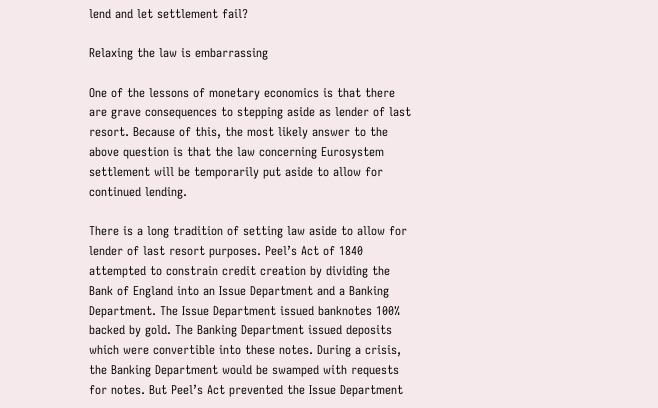lend and let settlement fail?

Relaxing the law is embarrassing

One of the lessons of monetary economics is that there are grave consequences to stepping aside as lender of last resort. Because of this, the most likely answer to the above question is that the law concerning Eurosystem settlement will be temporarily put aside to allow for continued lending.

There is a long tradition of setting law aside to allow for lender of last resort purposes. Peel’s Act of 1840 attempted to constrain credit creation by dividing the Bank of England into an Issue Department and a Banking Department. The Issue Department issued banknotes 100% backed by gold. The Banking Department issued deposits which were convertible into these notes. During a crisis, the Banking Department would be swamped with requests for notes. But Peel’s Act prevented the Issue Department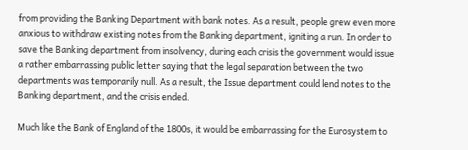from providing the Banking Department with bank notes. As a result, people grew even more anxious to withdraw existing notes from the Banking department, igniting a run. In order to save the Banking department from insolvency, during each crisis the government would issue a rather embarrassing public letter saying that the legal separation between the two departments was temporarily null. As a result, the Issue department could lend notes to the Banking department, and the crisis ended.

Much like the Bank of England of the 1800s, it would be embarrassing for the Eurosystem to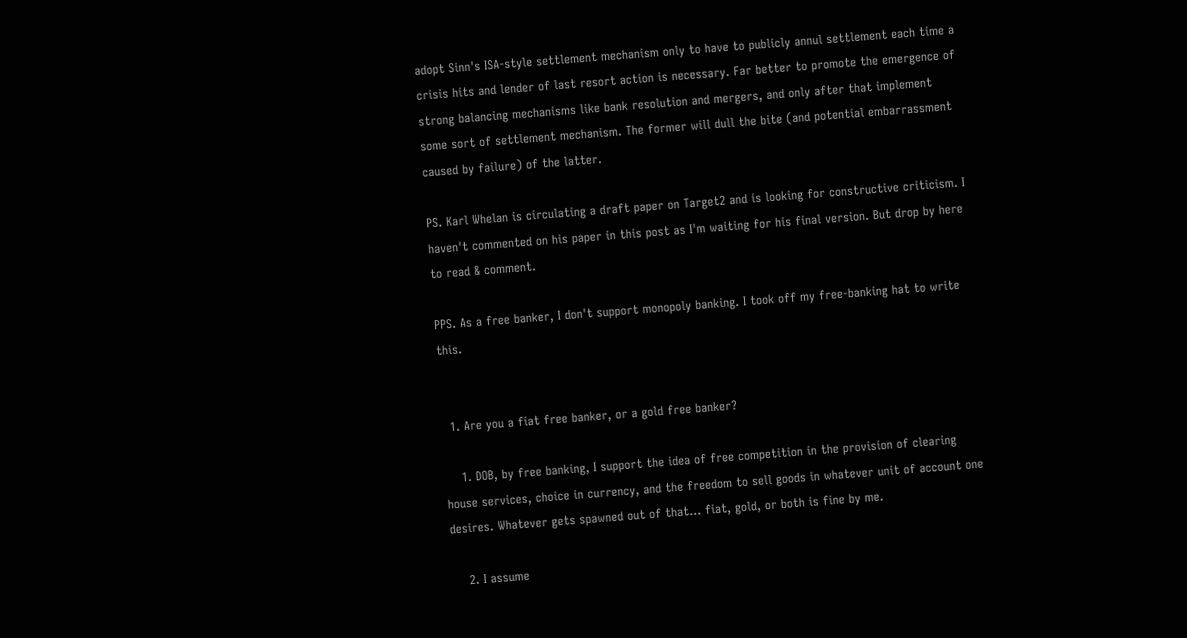adopt Sinn's ISA-style settlement mechanism only to have to publicly annul settlement each time a crisis hits and lender of last resort action is necessary. Far better to promote the emergence of strong balancing mechanisms like bank resolution and mergers, and only after that implement some sort of settlement mechanism. The former will dull the bite (and potential embarrassment caused by failure) of the latter.

PS. Karl Whelan is circulating a draft paper on Target2 and is looking for constructive criticism. I haven't commented on his paper in this post as I'm waiting for his final version. But drop by here to read & comment.

PPS. As a free banker, I don't support monopoly banking. I took off my free-banking hat to write this.


  1. Are you a fiat free banker, or a gold free banker?

    1. DOB, by free banking, I support the idea of free competition in the provision of clearing house services, choice in currency, and the freedom to sell goods in whatever unit of account one desires. Whatever gets spawned out of that... fiat, gold, or both is fine by me.

    2. I assume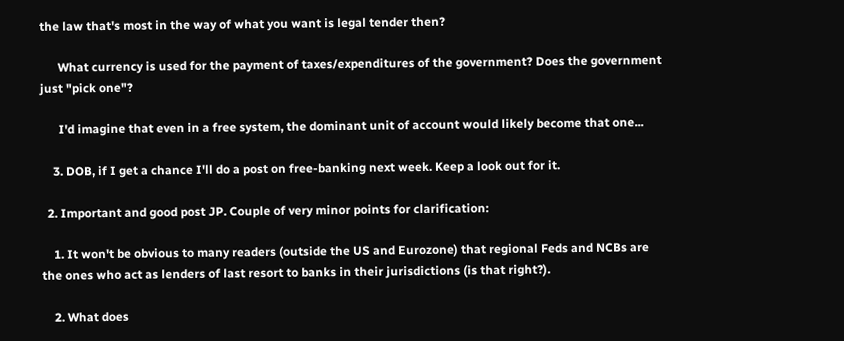the law that's most in the way of what you want is legal tender then?

      What currency is used for the payment of taxes/expenditures of the government? Does the government just "pick one"?

      I'd imagine that even in a free system, the dominant unit of account would likely become that one...

    3. DOB, if I get a chance I'll do a post on free-banking next week. Keep a look out for it.

  2. Important and good post JP. Couple of very minor points for clarification:

    1. It won't be obvious to many readers (outside the US and Eurozone) that regional Feds and NCBs are the ones who act as lenders of last resort to banks in their jurisdictions (is that right?).

    2. What does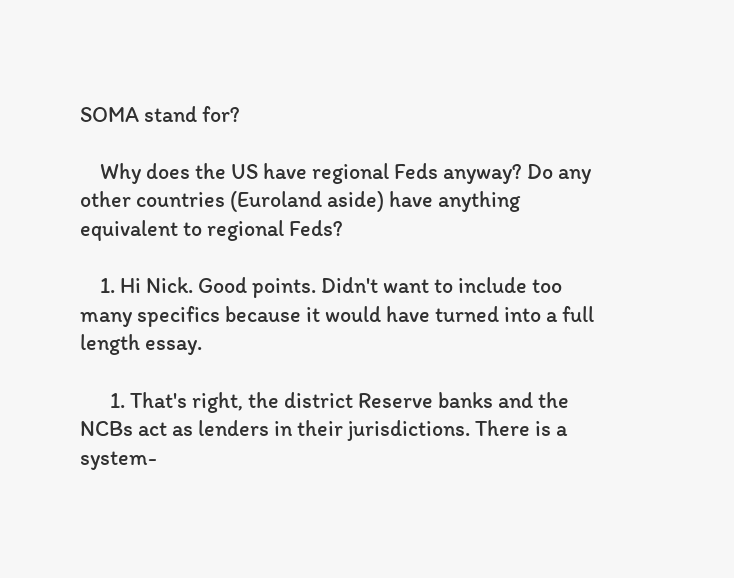SOMA stand for?

    Why does the US have regional Feds anyway? Do any other countries (Euroland aside) have anything equivalent to regional Feds?

    1. Hi Nick. Good points. Didn't want to include too many specifics because it would have turned into a full length essay.

      1. That's right, the district Reserve banks and the NCBs act as lenders in their jurisdictions. There is a system-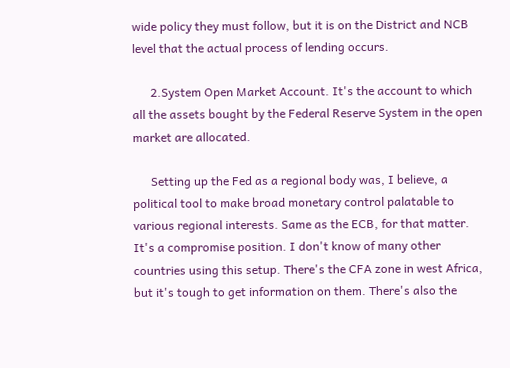wide policy they must follow, but it is on the District and NCB level that the actual process of lending occurs.

      2.System Open Market Account. It's the account to which all the assets bought by the Federal Reserve System in the open market are allocated.

      Setting up the Fed as a regional body was, I believe, a political tool to make broad monetary control palatable to various regional interests. Same as the ECB, for that matter. It's a compromise position. I don't know of many other countries using this setup. There's the CFA zone in west Africa, but it's tough to get information on them. There's also the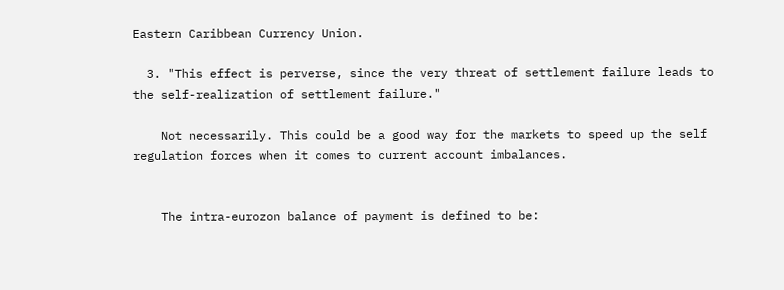Eastern Caribbean Currency Union.

  3. "This effect is perverse, since the very threat of settlement failure leads to the self-realization of settlement failure."

    Not necessarily. This could be a good way for the markets to speed up the self regulation forces when it comes to current account imbalances.


    The intra-eurozon balance of payment is defined to be: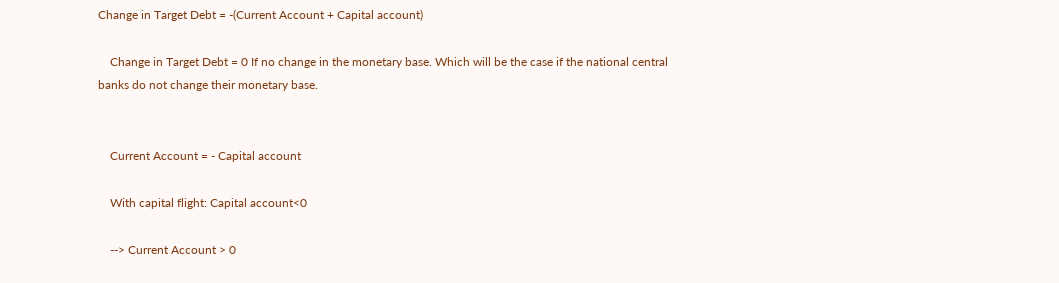Change in Target Debt = -(Current Account + Capital account)

    Change in Target Debt = 0 If no change in the monetary base. Which will be the case if the national central banks do not change their monetary base.


    Current Account = - Capital account

    With capital flight: Capital account<0

    --> Current Account > 0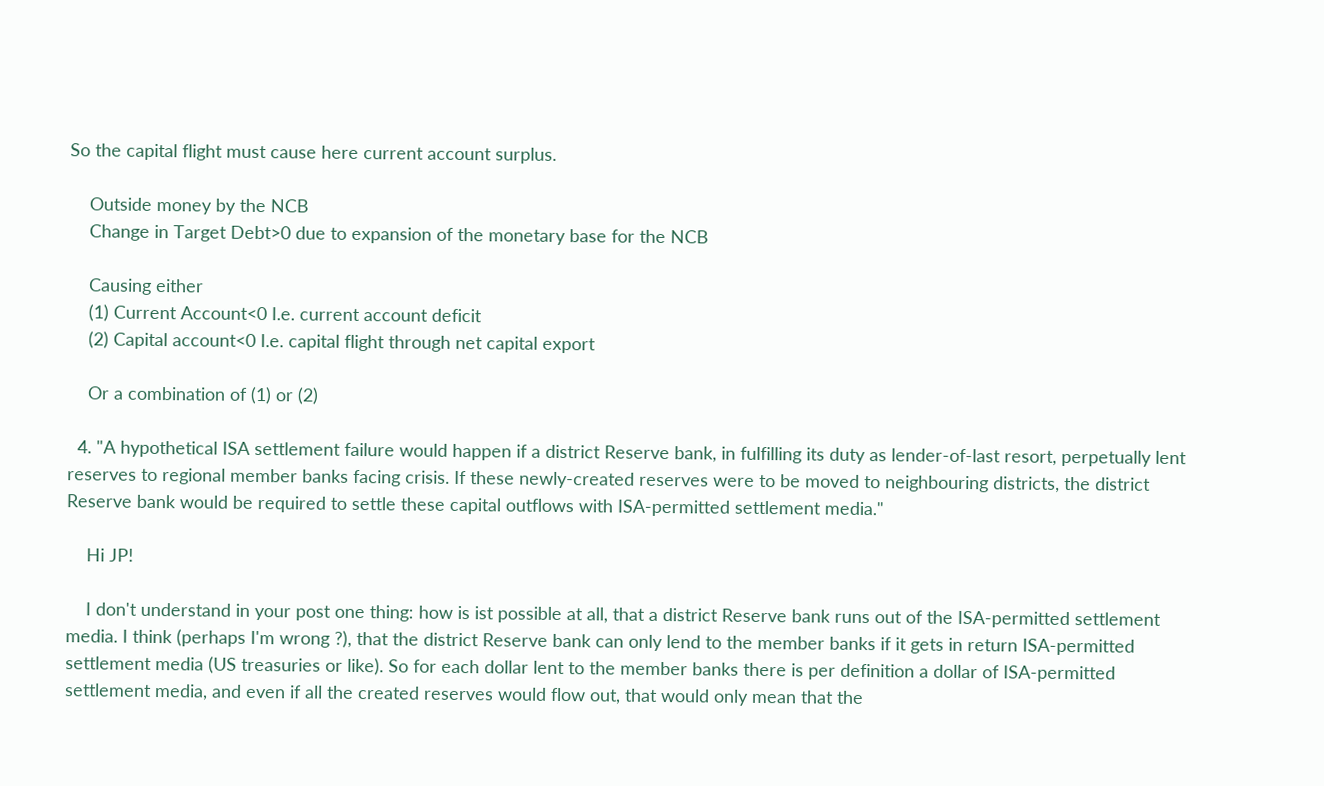So the capital flight must cause here current account surplus.

    Outside money by the NCB
    Change in Target Debt>0 due to expansion of the monetary base for the NCB

    Causing either
    (1) Current Account<0 I.e. current account deficit
    (2) Capital account<0 I.e. capital flight through net capital export

    Or a combination of (1) or (2)

  4. "A hypothetical ISA settlement failure would happen if a district Reserve bank, in fulfilling its duty as lender-of-last resort, perpetually lent reserves to regional member banks facing crisis. If these newly-created reserves were to be moved to neighbouring districts, the district Reserve bank would be required to settle these capital outflows with ISA-permitted settlement media."

    Hi JP!

    I don't understand in your post one thing: how is ist possible at all, that a district Reserve bank runs out of the ISA-permitted settlement media. I think (perhaps I'm wrong ?), that the district Reserve bank can only lend to the member banks if it gets in return ISA-permitted settlement media (US treasuries or like). So for each dollar lent to the member banks there is per definition a dollar of ISA-permitted settlement media, and even if all the created reserves would flow out, that would only mean that the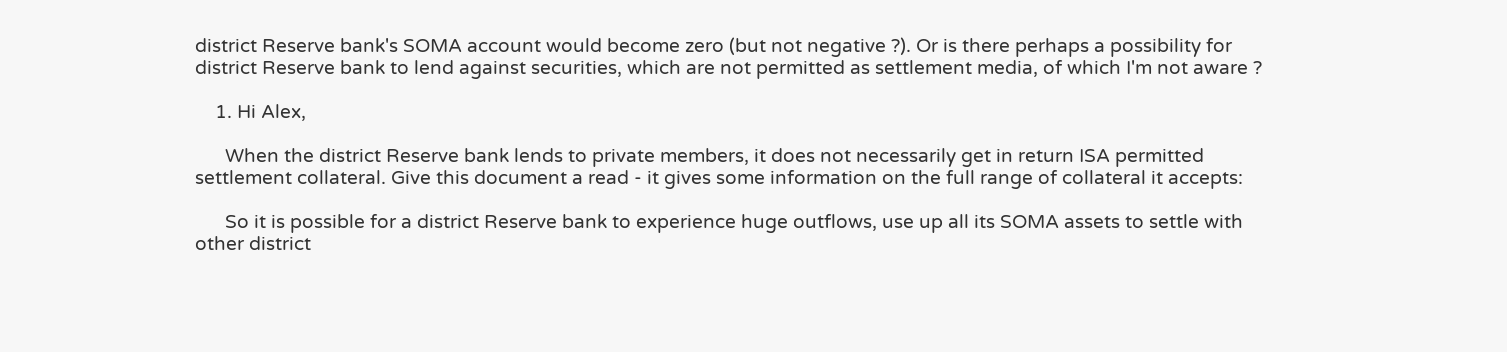district Reserve bank's SOMA account would become zero (but not negative ?). Or is there perhaps a possibility for district Reserve bank to lend against securities, which are not permitted as settlement media, of which I'm not aware ?

    1. Hi Alex,

      When the district Reserve bank lends to private members, it does not necessarily get in return ISA permitted settlement collateral. Give this document a read - it gives some information on the full range of collateral it accepts:

      So it is possible for a district Reserve bank to experience huge outflows, use up all its SOMA assets to settle with other district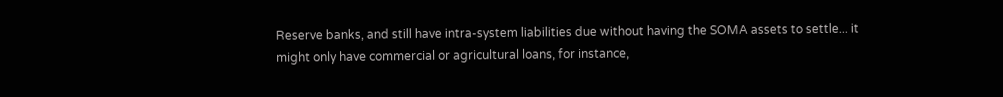Reserve banks, and still have intra-system liabilities due without having the SOMA assets to settle... it might only have commercial or agricultural loans, for instance,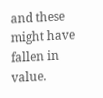and these might have fallen in value.